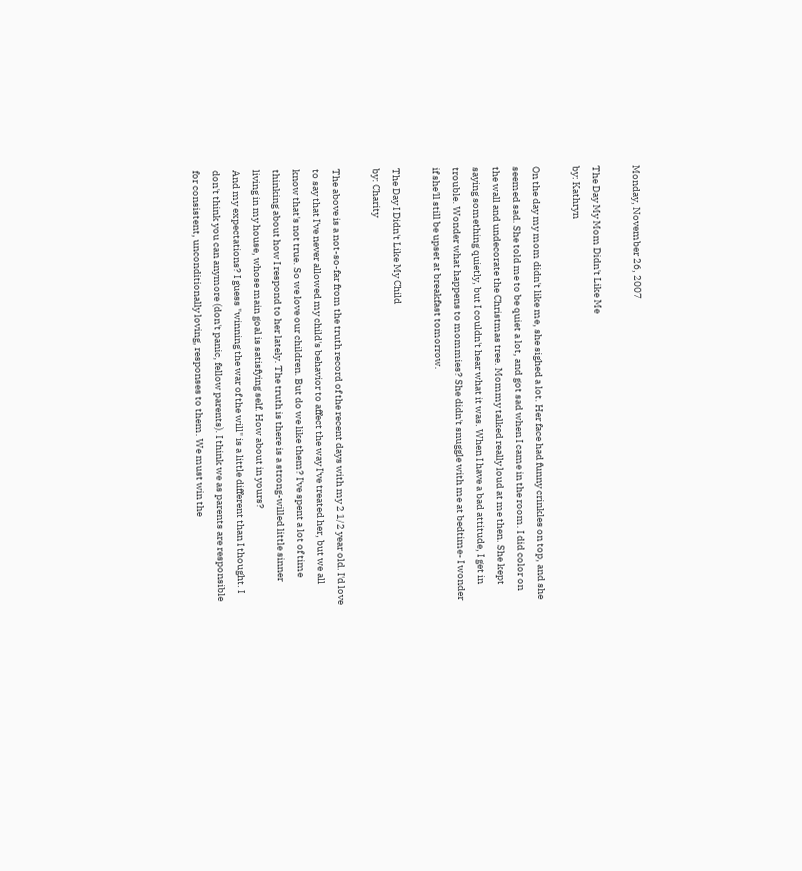Monday, November 26, 2007

The Day My Mom Didn't Like Me
by: Kathryn

On the day my mom didn't like me, she sighed a lot. Her face had funny crinkles on top, and she seemed sad. She told me to be quiet a lot, and got sad when I came in the room. I did color on the wall and undecorate the Christmas tree. Mommy talked really loud at me then. She kept saying something quietly, but I couldn't hear what it was. When I have a bad attitude, I get in trouble. Wonder what happens to mommies? She didn't snuggle with me at bedtime- I wonder if she'll still be upset at breakfast tomorrow.

The Day I Didn't Like My Child
by: Charity

The above is a not-so-far from the truth record of the recent days with my 2 1/2 year old. I'd love to say that I've never allowed my child's behavior to affect the way I've treated her, but we all know that's not true. So we love our children. But do we like them? I've spent a lot of time thinking about how I respond to her lately. The truth is there is a strong-willed little sinner living in my house, whose main goal is satisfying self. How about in yours?
And my expectations? I guess "winning the war of the will" is a little different than I thought. I don't think you can anymore (don't panic, fellow parents). I think we as parents are responsible for consistent, unconditionally loving, responses to them. We must win the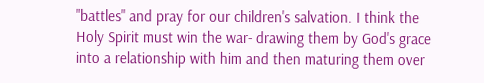"battles" and pray for our children's salvation. I think the Holy Spirit must win the war- drawing them by God's grace into a relationship with him and then maturing them over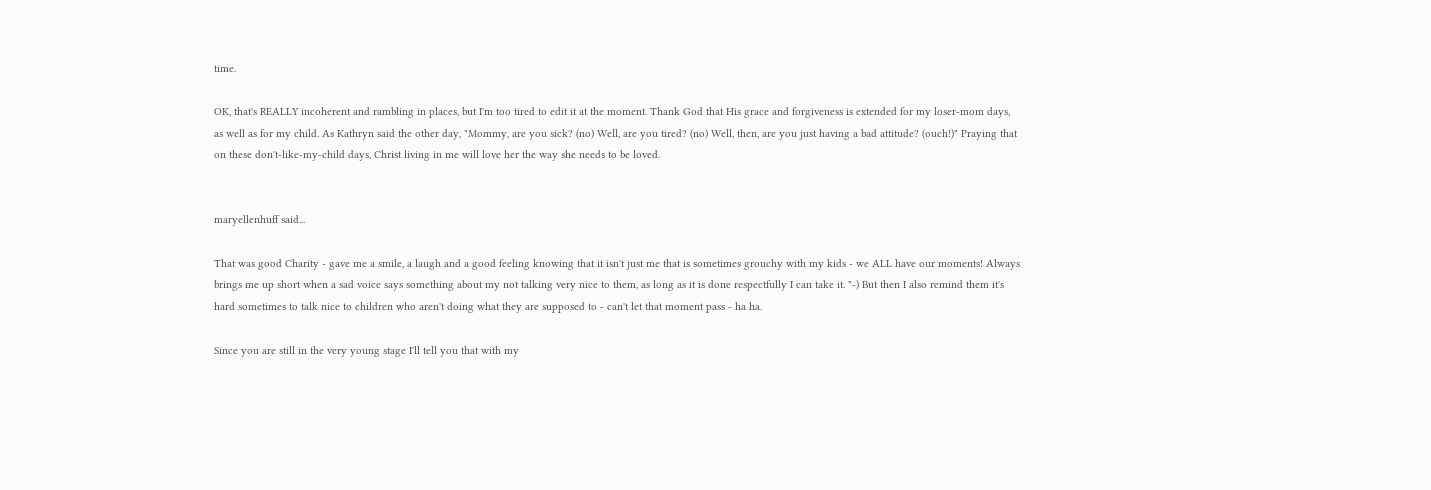time.

OK, that's REALLY incoherent and rambling in places, but I'm too tired to edit it at the moment. Thank God that His grace and forgiveness is extended for my loser-mom days, as well as for my child. As Kathryn said the other day, "Mommy, are you sick? (no) Well, are you tired? (no) Well, then, are you just having a bad attitude? (ouch!)" Praying that on these don't-like-my-child days, Christ living in me will love her the way she needs to be loved.


maryellenhuff said...

That was good Charity - gave me a smile, a laugh and a good feeling knowing that it isn't just me that is sometimes grouchy with my kids - we ALL have our moments! Always brings me up short when a sad voice says something about my not talking very nice to them, as long as it is done respectfully I can take it. "-) But then I also remind them it's hard sometimes to talk nice to children who aren't doing what they are supposed to - can't let that moment pass - ha ha.

Since you are still in the very young stage I'll tell you that with my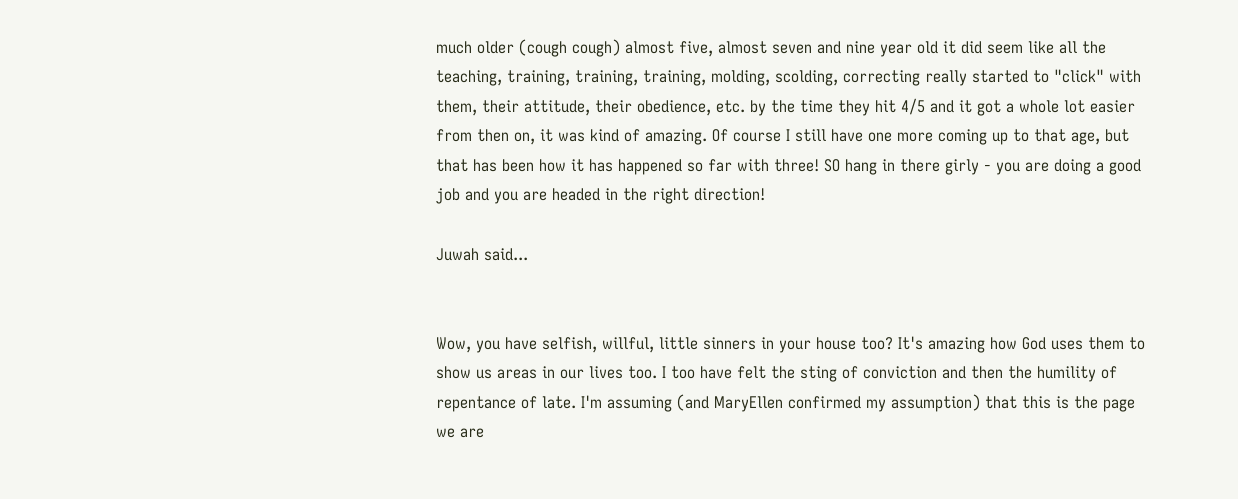much older (cough cough) almost five, almost seven and nine year old it did seem like all the teaching, training, training, training, molding, scolding, correcting really started to "click" with them, their attitude, their obedience, etc. by the time they hit 4/5 and it got a whole lot easier from then on, it was kind of amazing. Of course I still have one more coming up to that age, but that has been how it has happened so far with three! SO hang in there girly - you are doing a good job and you are headed in the right direction!

Juwah said...


Wow, you have selfish, willful, little sinners in your house too? It's amazing how God uses them to show us areas in our lives too. I too have felt the sting of conviction and then the humility of repentance of late. I'm assuming (and MaryEllen confirmed my assumption) that this is the page we are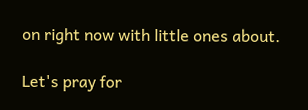on right now with little ones about.

Let's pray for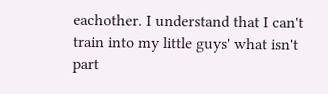eachother. I understand that I can't train into my little guys' what isn't part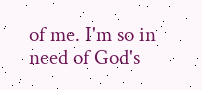of me. I'm so in need of God's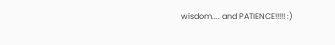wisdom.... and PATIENCE!!!!! :)